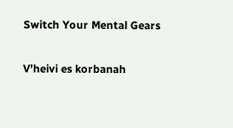Switch Your Mental Gears

V’heivi es korbanah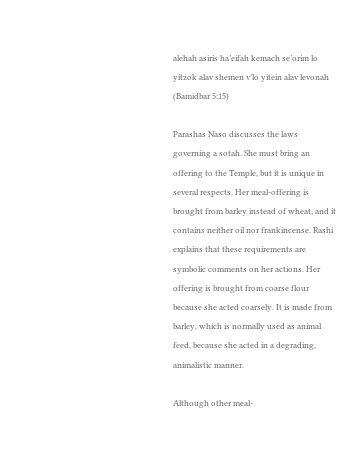alehah asiris ha’eifah kemach se’orim lo yitzok alav shemen v’lo yitein alav levonah (Bamidbar 5:15)

Parashas Naso discusses the laws governing a sotah. She must bring an offering to the Temple, but it is unique in several respects. Her meal-offering is brought from barley instead of wheat, and it contains neither oil nor frankincense. Rashi explains that these requirements are symbolic comments on her actions. Her offering is brought from coarse flour because she acted coarsely. It is made from barley, which is normally used as animal feed, because she acted in a degrading, animalistic manner.

Although other meal-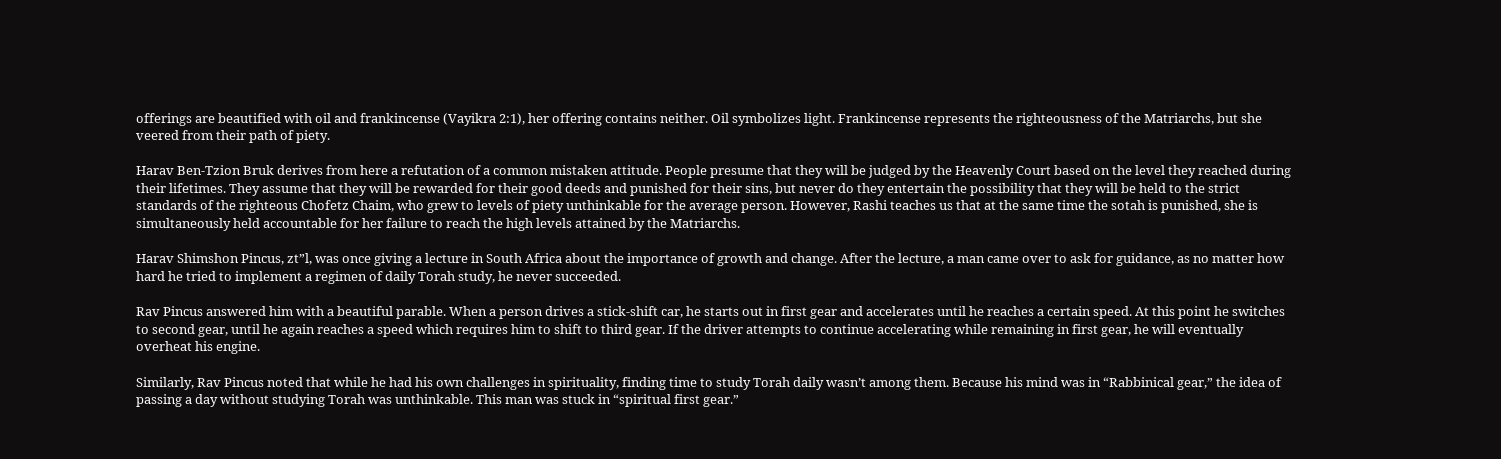offerings are beautified with oil and frankincense (Vayikra 2:1), her offering contains neither. Oil symbolizes light. Frankincense represents the righteousness of the Matriarchs, but she veered from their path of piety.

Harav Ben-Tzion Bruk derives from here a refutation of a common mistaken attitude. People presume that they will be judged by the Heavenly Court based on the level they reached during their lifetimes. They assume that they will be rewarded for their good deeds and punished for their sins, but never do they entertain the possibility that they will be held to the strict standards of the righteous Chofetz Chaim, who grew to levels of piety unthinkable for the average person. However, Rashi teaches us that at the same time the sotah is punished, she is simultaneously held accountable for her failure to reach the high levels attained by the Matriarchs.

Harav Shimshon Pincus, zt”l, was once giving a lecture in South Africa about the importance of growth and change. After the lecture, a man came over to ask for guidance, as no matter how hard he tried to implement a regimen of daily Torah study, he never succeeded.

Rav Pincus answered him with a beautiful parable. When a person drives a stick-shift car, he starts out in first gear and accelerates until he reaches a certain speed. At this point he switches to second gear, until he again reaches a speed which requires him to shift to third gear. If the driver attempts to continue accelerating while remaining in first gear, he will eventually overheat his engine.

Similarly, Rav Pincus noted that while he had his own challenges in spirituality, finding time to study Torah daily wasn’t among them. Because his mind was in “Rabbinical gear,” the idea of passing a day without studying Torah was unthinkable. This man was stuck in “spiritual first gear.”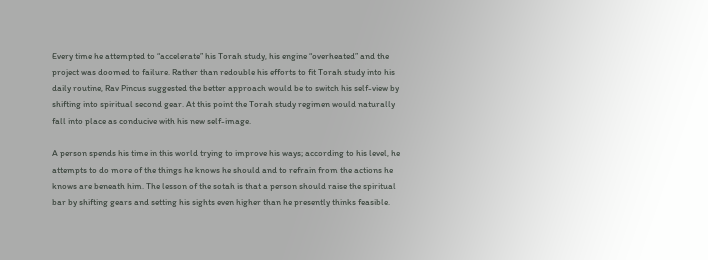Every time he attempted to “accelerate” his Torah study, his engine “overheated” and the project was doomed to failure. Rather than redouble his efforts to fit Torah study into his daily routine, Rav Pincus suggested the better approach would be to switch his self-view by shifting into spiritual second gear. At this point the Torah study regimen would naturally fall into place as conducive with his new self-image.

A person spends his time in this world trying to improve his ways; according to his level, he attempts to do more of the things he knows he should and to refrain from the actions he knows are beneath him. The lesson of the sotah is that a person should raise the spiritual bar by shifting gears and setting his sights even higher than he presently thinks feasible.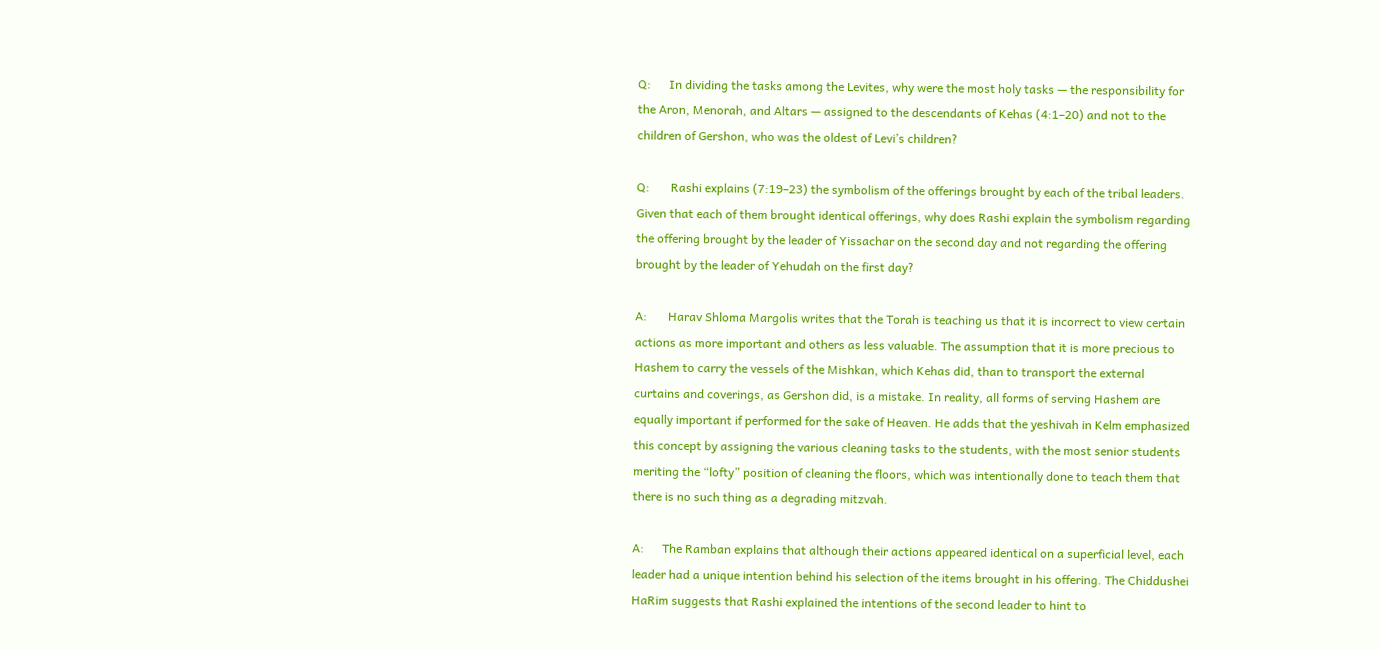Q:      In dividing the tasks among the Levites, why were the most holy tasks — the responsibility for the Aron, Menorah, and Altars — assigned to the descendants of Kehas (4:1–20) and not to the children of Gershon, who was the oldest of Levi’s children?

Q:       Rashi explains (7:19–23) the symbolism of the offerings brought by each of the tribal leaders. Given that each of them brought identical offerings, why does Rashi explain the symbolism regarding the offering brought by the leader of Yissachar on the second day and not regarding the offering brought by the leader of Yehudah on the first day?

A:       Harav Shloma Margolis writes that the Torah is teaching us that it is incorrect to view certain actions as more important and others as less valuable. The assumption that it is more precious to Hashem to carry the vessels of the Mishkan, which Kehas did, than to transport the external curtains and coverings, as Gershon did, is a mistake. In reality, all forms of serving Hashem are equally important if performed for the sake of Heaven. He adds that the yeshivah in Kelm emphasized this concept by assigning the various cleaning tasks to the students, with the most senior students meriting the “lofty” position of cleaning the floors, which was intentionally done to teach them that there is no such thing as a degrading mitzvah.

A:      The Ramban explains that although their actions appeared identical on a superficial level, each leader had a unique intention behind his selection of the items brought in his offering. The Chiddushei HaRim suggests that Rashi explained the intentions of the second leader to hint to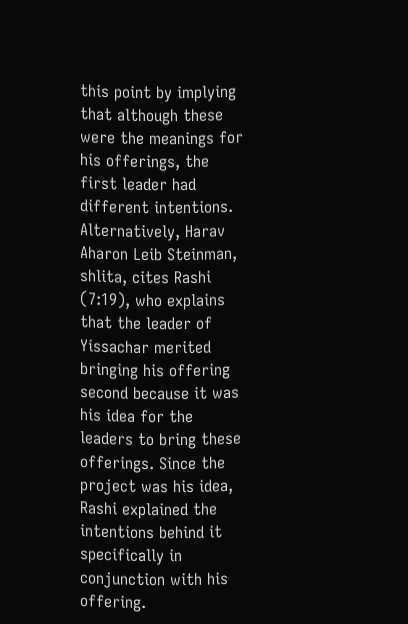this point by implying that although these were the meanings for his offerings, the first leader had different intentions. Alternatively, Harav Aharon Leib Steinman, shlita, cites Rashi (7:19), who explains that the leader of Yissachar merited bringing his offering second because it was his idea for the leaders to bring these offerings. Since the project was his idea, Rashi explained the intentions behind it specifically in conjunction with his offering.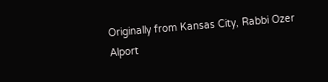Originally from Kansas City, Rabbi Ozer Alport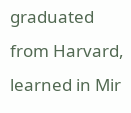graduated from Harvard, learned in Mir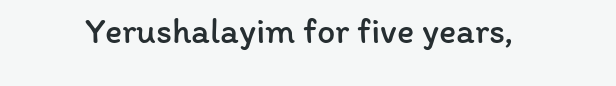Yerushalayim for five years,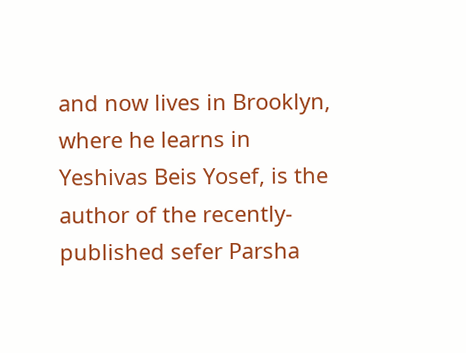and now lives in Brooklyn, where he learns in Yeshivas Beis Yosef, is the author of the recently-published sefer Parsha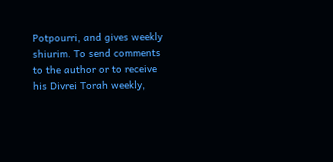Potpourri, and gives weekly shiurim. To send comments to the author or to receive his Divrei Torah weekly,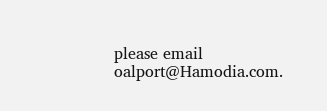please email oalport@Hamodia.com.